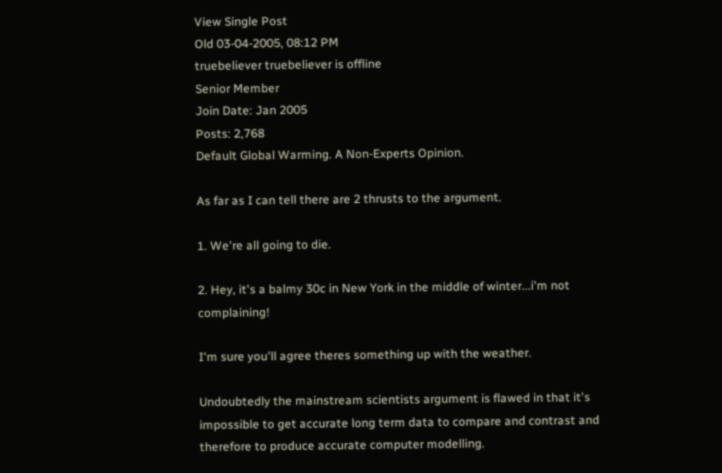View Single Post
Old 03-04-2005, 08:12 PM
truebeliever truebeliever is offline
Senior Member
Join Date: Jan 2005
Posts: 2,768
Default Global Warming. A Non-Experts Opinion.

As far as I can tell there are 2 thrusts to the argument.

1. We're all going to die.

2. Hey, it's a balmy 30c in New York in the middle of winter...i'm not complaining!

I'm sure you'll agree theres something up with the weather.

Undoubtedly the mainstream scientists argument is flawed in that it's impossible to get accurate long term data to compare and contrast and therefore to produce accurate computer modelling.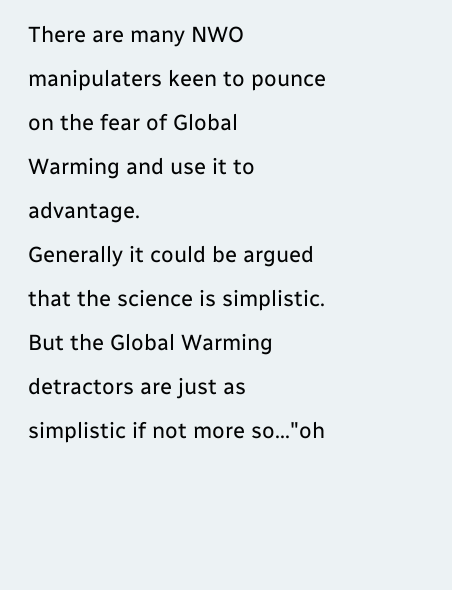There are many NWO manipulaters keen to pounce on the fear of Global Warming and use it to advantage.
Generally it could be argued that the science is simplistic. But the Global Warming detractors are just as simplistic if not more so..."oh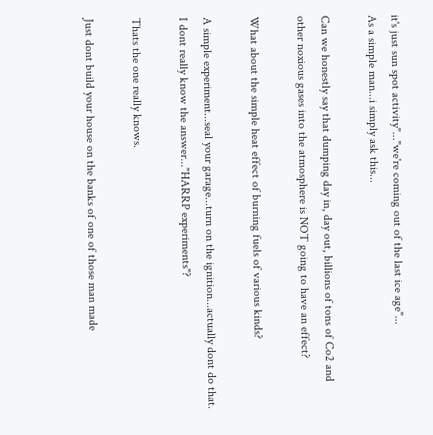it's just sun spot activity"..."we're coming out of the last ice age"...
As a simple man...i simply ask this...

Can we honestly say that dumping day in, day out, billions of tons of Co2 and other noxious gases into the atmosphere is NOT going to have an effect?

What about the simple heat effect of burning fuels of various kinds?

A simple experiment...seal your garage...turn on the ignition...actually dont do that.
I dont really know the answer..."HARRP experiments"?

Thats the one really knows.

Just dont build your house on the banks of one of those man made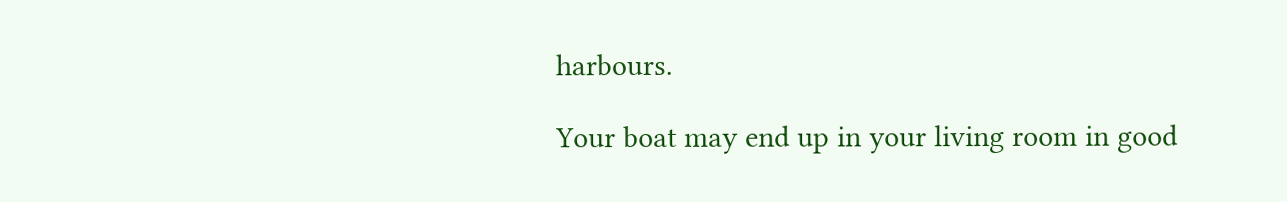harbours.

Your boat may end up in your living room in good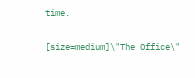time.

[size=medium]\"The Office\"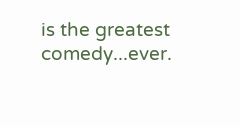is the greatest comedy...ever.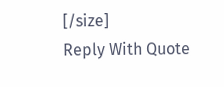[/size]
Reply With Quote